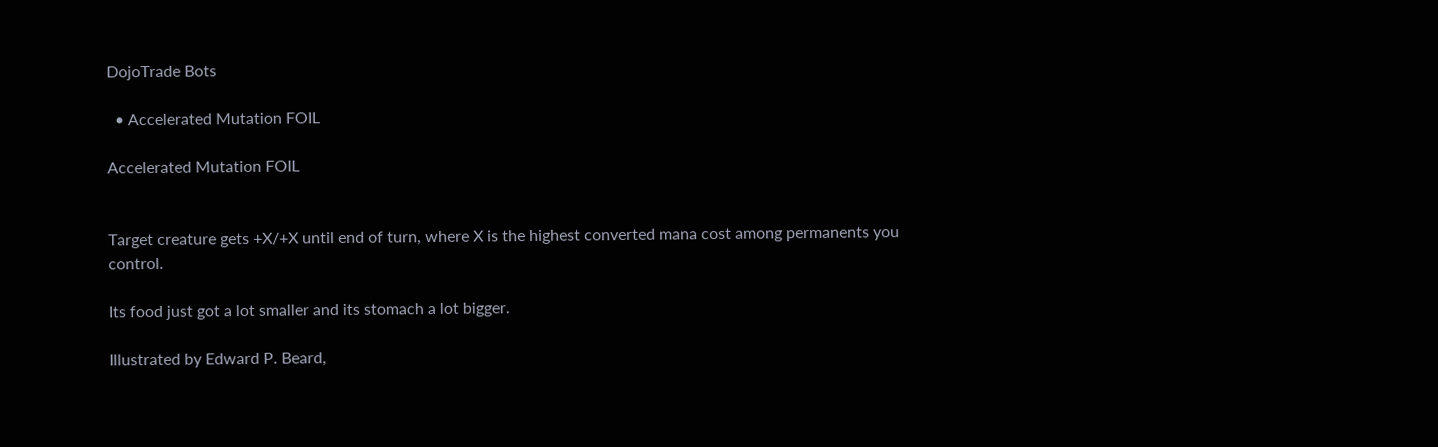DojoTrade Bots

  • Accelerated Mutation FOIL

Accelerated Mutation FOIL


Target creature gets +X/+X until end of turn, where X is the highest converted mana cost among permanents you control.

Its food just got a lot smaller and its stomach a lot bigger.

Illustrated by Edward P. Beard,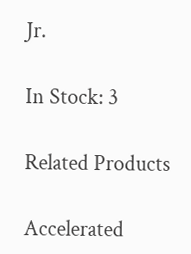Jr.

In Stock: 3

Related Products

Accelerated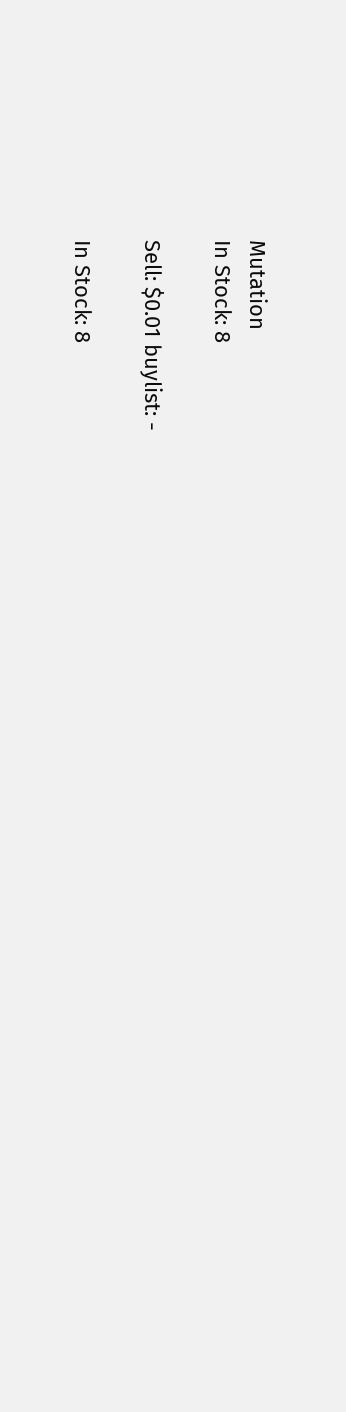Mutation
In Stock: 8

Sell: $0.01 buylist: -

In Stock: 8